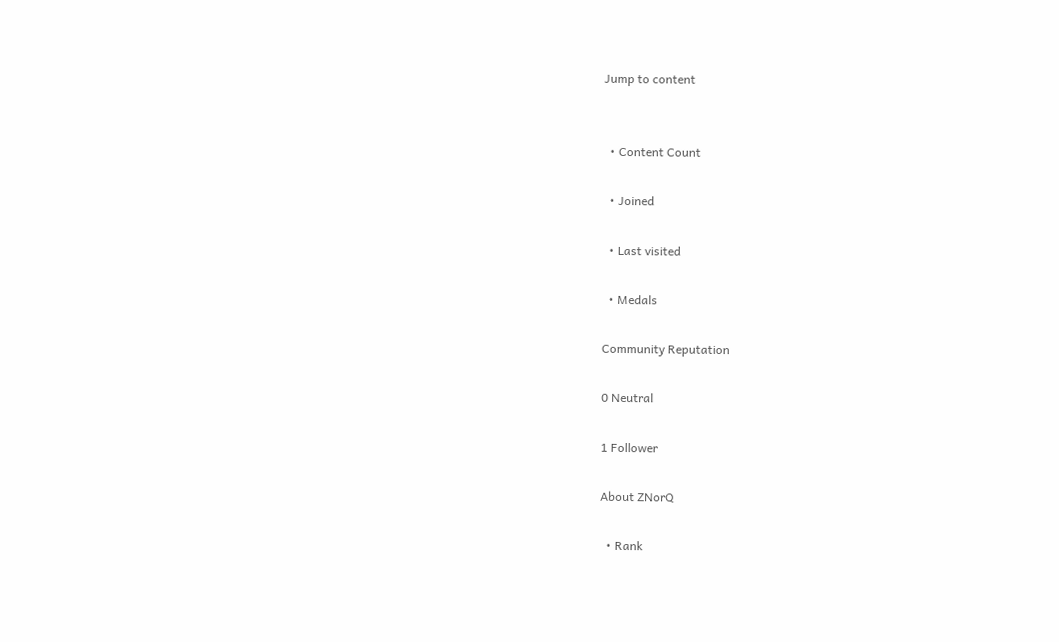Jump to content


  • Content Count

  • Joined

  • Last visited

  • Medals

Community Reputation

0 Neutral

1 Follower

About ZNorQ

  • Rank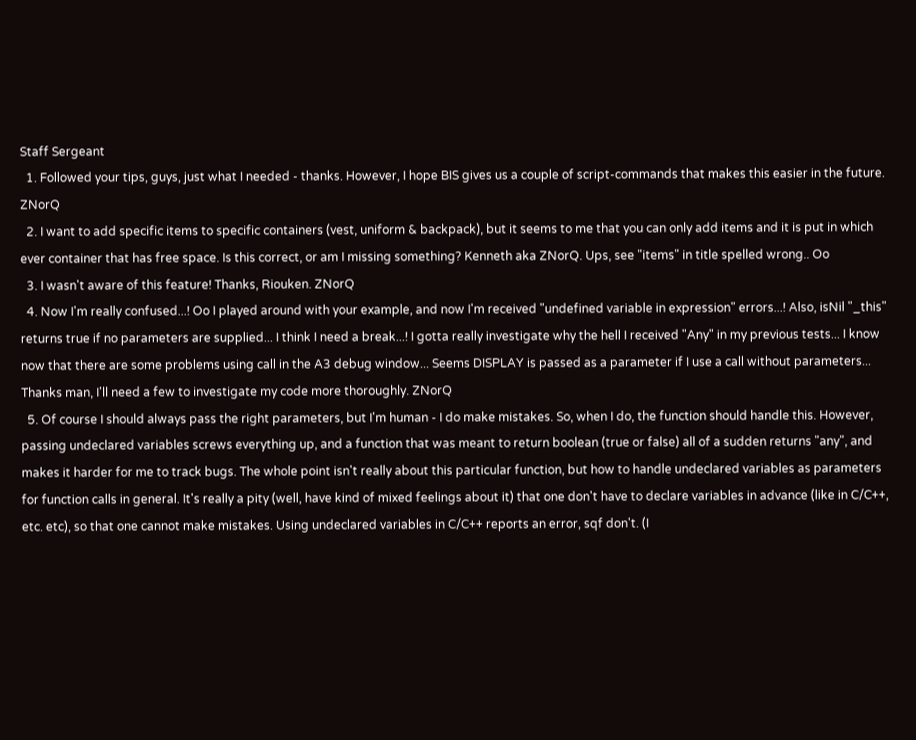Staff Sergeant
  1. Followed your tips, guys, just what I needed - thanks. However, I hope BIS gives us a couple of script-commands that makes this easier in the future. ZNorQ
  2. I want to add specific items to specific containers (vest, uniform & backpack), but it seems to me that you can only add items and it is put in which ever container that has free space. Is this correct, or am I missing something? Kenneth aka ZNorQ. Ups, see "items" in title spelled wrong.. Oo
  3. I wasn't aware of this feature! Thanks, Riouken. ZNorQ
  4. Now I'm really confused...! Oo I played around with your example, and now I'm received "undefined variable in expression" errors...! Also, isNil "_this" returns true if no parameters are supplied... I think I need a break...! I gotta really investigate why the hell I received "Any" in my previous tests... I know now that there are some problems using call in the A3 debug window... Seems DISPLAY is passed as a parameter if I use a call without parameters... Thanks man, I'll need a few to investigate my code more thoroughly. ZNorQ
  5. Of course I should always pass the right parameters, but I'm human - I do make mistakes. So, when I do, the function should handle this. However, passing undeclared variables screws everything up, and a function that was meant to return boolean (true or false) all of a sudden returns "any", and makes it harder for me to track bugs. The whole point isn't really about this particular function, but how to handle undeclared variables as parameters for function calls in general. It's really a pity (well, have kind of mixed feelings about it) that one don't have to declare variables in advance (like in C/C++, etc. etc), so that one cannot make mistakes. Using undeclared variables in C/C++ reports an error, sqf don't. (I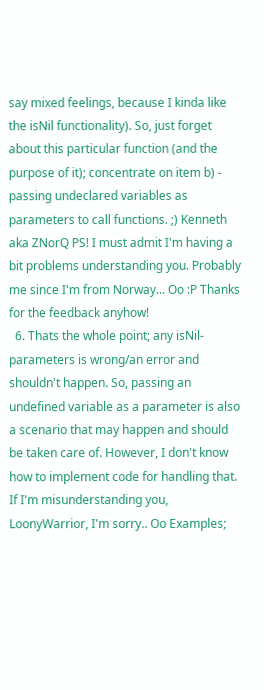say mixed feelings, because I kinda like the isNil functionality). So, just forget about this particular function (and the purpose of it); concentrate on item b) - passing undeclared variables as parameters to call functions. ;) Kenneth aka ZNorQ PS! I must admit I'm having a bit problems understanding you. Probably me since I'm from Norway... Oo :P Thanks for the feedback anyhow!
  6. Thats the whole point; any isNil-parameters is wrong/an error and shouldn't happen. So, passing an undefined variable as a parameter is also a scenario that may happen and should be taken care of. However, I don't know how to implement code for handling that. If I'm misunderstanding you, LoonyWarrior, I'm sorry.. Oo Examples;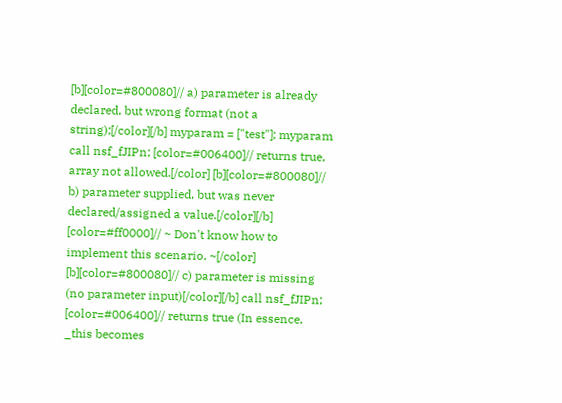[b][color=#800080]// a) parameter is already declared, but wrong format (not a string);[/color][/b] myparam = ["test"]; myparam call nsf_fJIPn; [color=#006400]// returns true, array not allowed.[/color] [b][color=#800080]// b) parameter supplied, but was never declared/assigned a value.[/color][/b] [color=#ff0000]// ~ Don't know how to implement this scenario. ~[/color] [b][color=#800080]// c) parameter is missing (no parameter input)[/color][/b] call nsf_fJIPn; [color=#006400]// returns true (In essence, _this becomes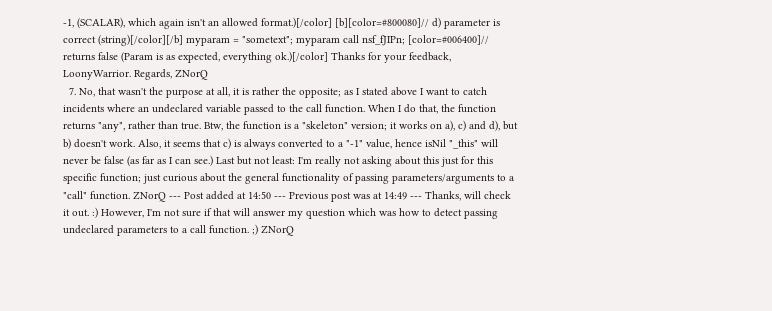-1, (SCALAR), which again isn't an allowed format.)[/color] [b][color=#800080]// d) parameter is correct (string)[/color][/b] myparam = "sometext"; myparam call nsf_fJIPn; [color=#006400]// returns false (Param is as expected, everything ok.)[/color] Thanks for your feedback, LoonyWarrior. Regards, ZNorQ
  7. No, that wasn't the purpose at all, it is rather the opposite; as I stated above I want to catch incidents where an undeclared variable passed to the call function. When I do that, the function returns "any", rather than true. Btw, the function is a "skeleton" version; it works on a), c) and d), but b) doesn't work. Also, it seems that c) is always converted to a "-1" value, hence isNil "_this" will never be false (as far as I can see.) Last but not least: I'm really not asking about this just for this specific function; just curious about the general functionality of passing parameters/arguments to a "call" function. ZNorQ --- Post added at 14:50 --- Previous post was at 14:49 --- Thanks, will check it out. :) However, I'm not sure if that will answer my question which was how to detect passing undeclared parameters to a call function. ;) ZNorQ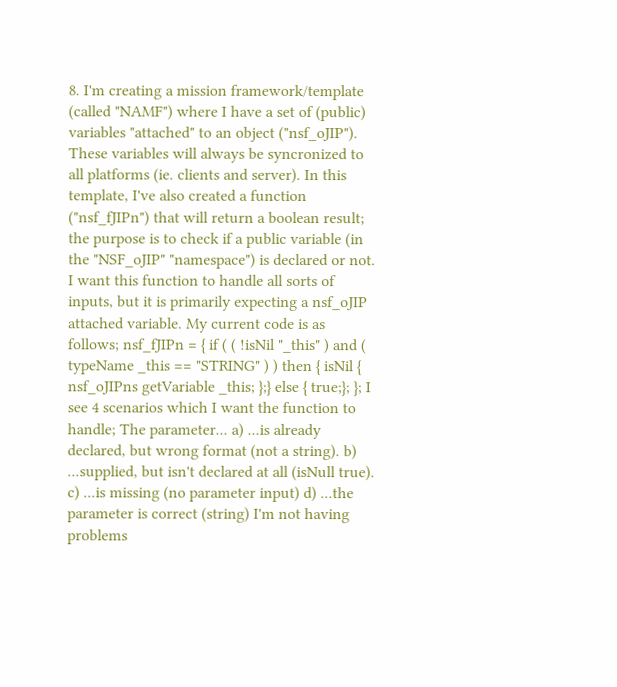8. I'm creating a mission framework/template (called "NAMF") where I have a set of (public) variables "attached" to an object ("nsf_oJIP"). These variables will always be syncronized to all platforms (ie. clients and server). In this template, I've also created a function ("nsf_fJIPn") that will return a boolean result; the purpose is to check if a public variable (in the "NSF_oJIP" "namespace") is declared or not. I want this function to handle all sorts of inputs, but it is primarily expecting a nsf_oJIP attached variable. My current code is as follows; nsf_fJIPn = { if ( ( !isNil "_this" ) and ( typeName _this == "STRING" ) ) then { isNil { nsf_oJIPns getVariable _this; };} else { true;}; }; I see 4 scenarios which I want the function to handle; The parameter... a) ...is already declared, but wrong format (not a string). b) ...supplied, but isn't declared at all (isNull true). c) ...is missing (no parameter input) d) ...the parameter is correct (string) I'm not having problems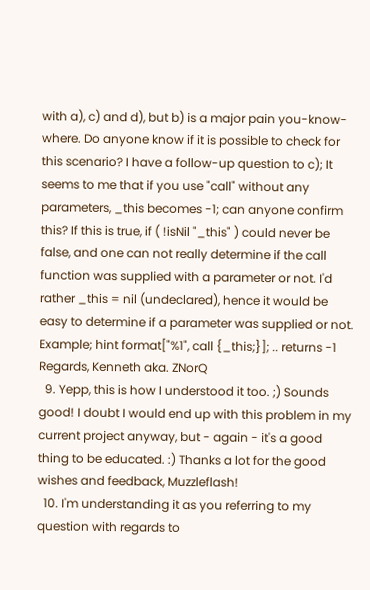with a), c) and d), but b) is a major pain you-know-where. Do anyone know if it is possible to check for this scenario? I have a follow-up question to c); It seems to me that if you use "call" without any parameters, _this becomes -1; can anyone confirm this? If this is true, if ( !isNil "_this" ) could never be false, and one can not really determine if the call function was supplied with a parameter or not. I'd rather _this = nil (undeclared), hence it would be easy to determine if a parameter was supplied or not. Example; hint format["%1", call {_this;}]; .. returns -1 Regards, Kenneth aka. ZNorQ
  9. Yepp, this is how I understood it too. ;) Sounds good! I doubt I would end up with this problem in my current project anyway, but - again - it's a good thing to be educated. :) Thanks a lot for the good wishes and feedback, Muzzleflash!
  10. I'm understanding it as you referring to my question with regards to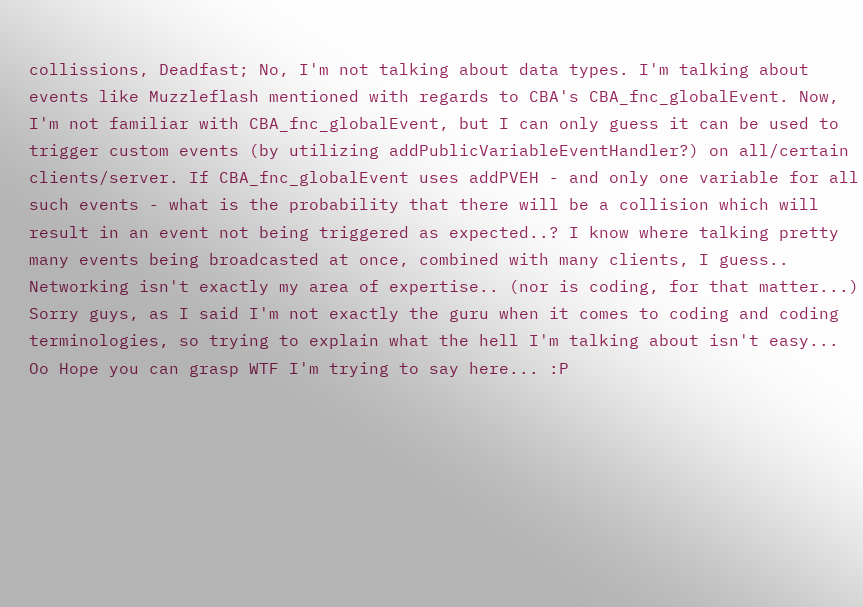collissions, Deadfast; No, I'm not talking about data types. I'm talking about events like Muzzleflash mentioned with regards to CBA's CBA_fnc_globalEvent. Now, I'm not familiar with CBA_fnc_globalEvent, but I can only guess it can be used to trigger custom events (by utilizing addPublicVariableEventHandler?) on all/certain clients/server. If CBA_fnc_globalEvent uses addPVEH - and only one variable for all such events - what is the probability that there will be a collision which will result in an event not being triggered as expected..? I know where talking pretty many events being broadcasted at once, combined with many clients, I guess.. Networking isn't exactly my area of expertise.. (nor is coding, for that matter...) Sorry guys, as I said I'm not exactly the guru when it comes to coding and coding terminologies, so trying to explain what the hell I'm talking about isn't easy... Oo Hope you can grasp WTF I'm trying to say here... :P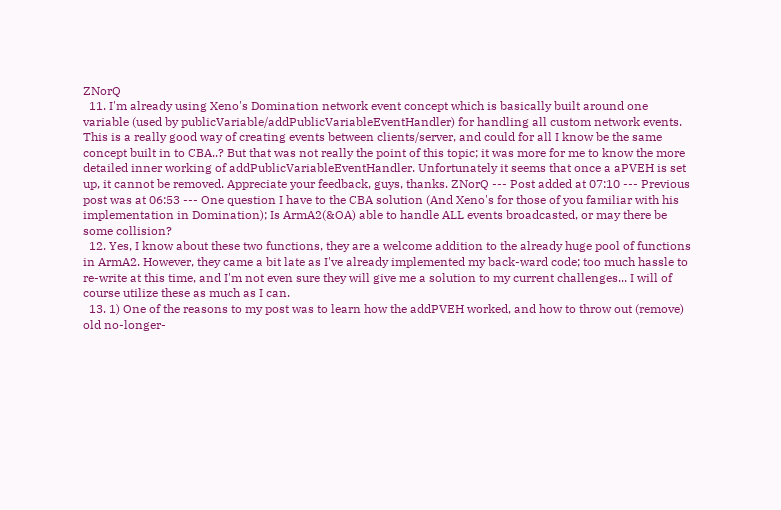ZNorQ
  11. I'm already using Xeno's Domination network event concept which is basically built around one variable (used by publicVariable/addPublicVariableEventHandler) for handling all custom network events. This is a really good way of creating events between clients/server, and could for all I know be the same concept built in to CBA..? But that was not really the point of this topic; it was more for me to know the more detailed inner working of addPublicVariableEventHandler. Unfortunately it seems that once a aPVEH is set up, it cannot be removed. Appreciate your feedback, guys, thanks. ZNorQ --- Post added at 07:10 --- Previous post was at 06:53 --- One question I have to the CBA solution (And Xeno's for those of you familiar with his implementation in Domination); Is ArmA2(&OA) able to handle ALL events broadcasted, or may there be some collision?
  12. Yes, I know about these two functions, they are a welcome addition to the already huge pool of functions in ArmA2. However, they came a bit late as I've already implemented my back-ward code; too much hassle to re-write at this time, and I'm not even sure they will give me a solution to my current challenges... I will of course utilize these as much as I can.
  13. 1) One of the reasons to my post was to learn how the addPVEH worked, and how to throw out (remove) old no-longer-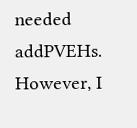needed addPVEHs. However, I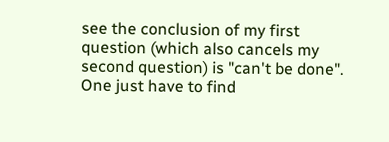see the conclusion of my first question (which also cancels my second question) is "can't be done". One just have to find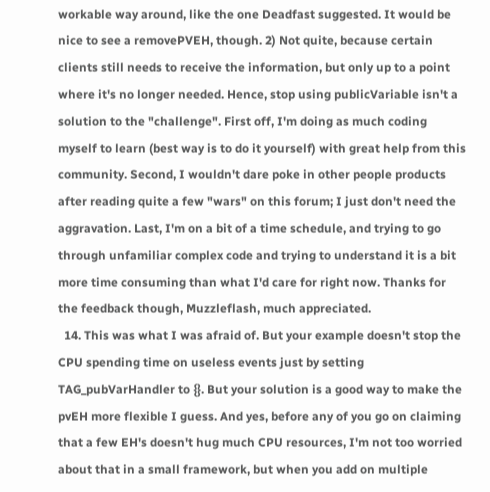workable way around, like the one Deadfast suggested. It would be nice to see a removePVEH, though. 2) Not quite, because certain clients still needs to receive the information, but only up to a point where it's no longer needed. Hence, stop using publicVariable isn't a solution to the "challenge". First off, I'm doing as much coding myself to learn (best way is to do it yourself) with great help from this community. Second, I wouldn't dare poke in other people products after reading quite a few "wars" on this forum; I just don't need the aggravation. Last, I'm on a bit of a time schedule, and trying to go through unfamiliar complex code and trying to understand it is a bit more time consuming than what I'd care for right now. Thanks for the feedback though, Muzzleflash, much appreciated.
  14. This was what I was afraid of. But your example doesn't stop the CPU spending time on useless events just by setting TAG_pubVarHandler to {}. But your solution is a good way to make the pvEH more flexible I guess. And yes, before any of you go on claiming that a few EH's doesn't hug much CPU resources, I'm not too worried about that in a small framework, but when you add on multiple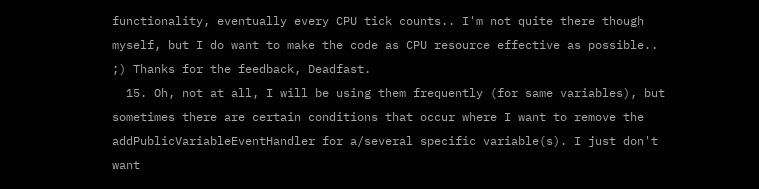functionality, eventually every CPU tick counts.. I'm not quite there though myself, but I do want to make the code as CPU resource effective as possible.. ;) Thanks for the feedback, Deadfast.
  15. Oh, not at all, I will be using them frequently (for same variables), but sometimes there are certain conditions that occur where I want to remove the addPublicVariableEventHandler for a/several specific variable(s). I just don't want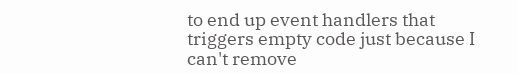to end up event handlers that triggers empty code just because I can't remove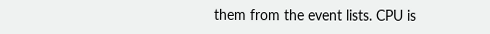them from the event lists. CPU is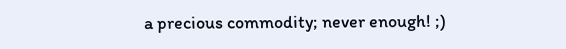a precious commodity; never enough! ;)